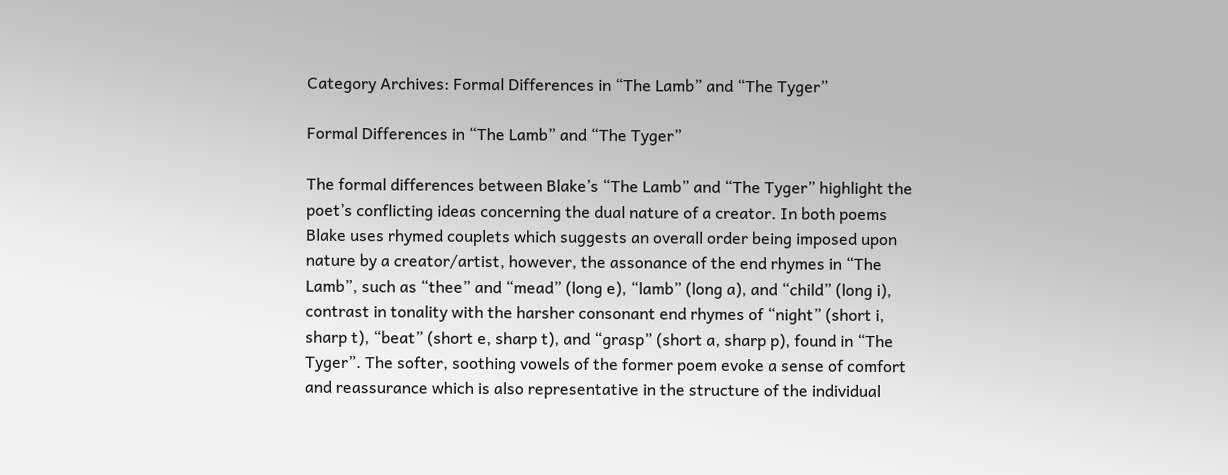Category Archives: Formal Differences in “The Lamb” and “The Tyger”

Formal Differences in “The Lamb” and “The Tyger”

The formal differences between Blake’s “The Lamb” and “The Tyger” highlight the poet’s conflicting ideas concerning the dual nature of a creator. In both poems Blake uses rhymed couplets which suggests an overall order being imposed upon nature by a creator/artist, however, the assonance of the end rhymes in “The Lamb”, such as “thee” and “mead” (long e), “lamb” (long a), and “child” (long i), contrast in tonality with the harsher consonant end rhymes of “night” (short i, sharp t), “beat” (short e, sharp t), and “grasp” (short a, sharp p), found in “The Tyger”. The softer, soothing vowels of the former poem evoke a sense of comfort and reassurance which is also representative in the structure of the individual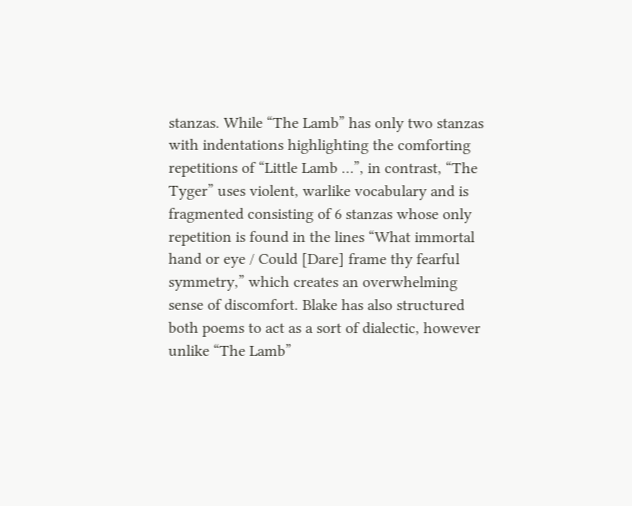stanzas. While “The Lamb” has only two stanzas with indentations highlighting the comforting repetitions of “Little Lamb …”, in contrast, “The Tyger” uses violent, warlike vocabulary and is fragmented consisting of 6 stanzas whose only repetition is found in the lines “What immortal hand or eye / Could [Dare] frame thy fearful symmetry,” which creates an overwhelming sense of discomfort. Blake has also structured both poems to act as a sort of dialectic, however unlike “The Lamb”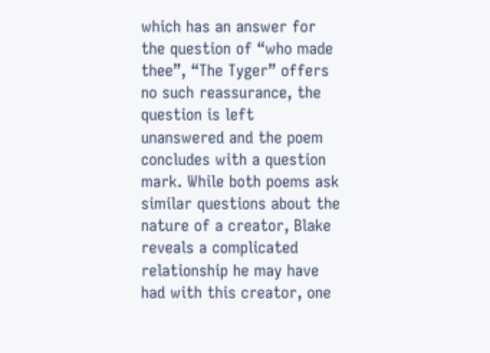which has an answer for the question of “who made thee”, “The Tyger” offers no such reassurance, the question is left unanswered and the poem concludes with a question mark. While both poems ask similar questions about the nature of a creator, Blake reveals a complicated relationship he may have had with this creator, one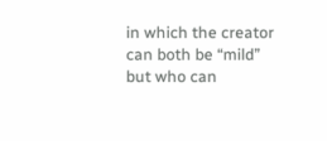in which the creator can both be “mild” but who can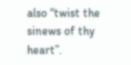also “twist the sinews of thy heart”.